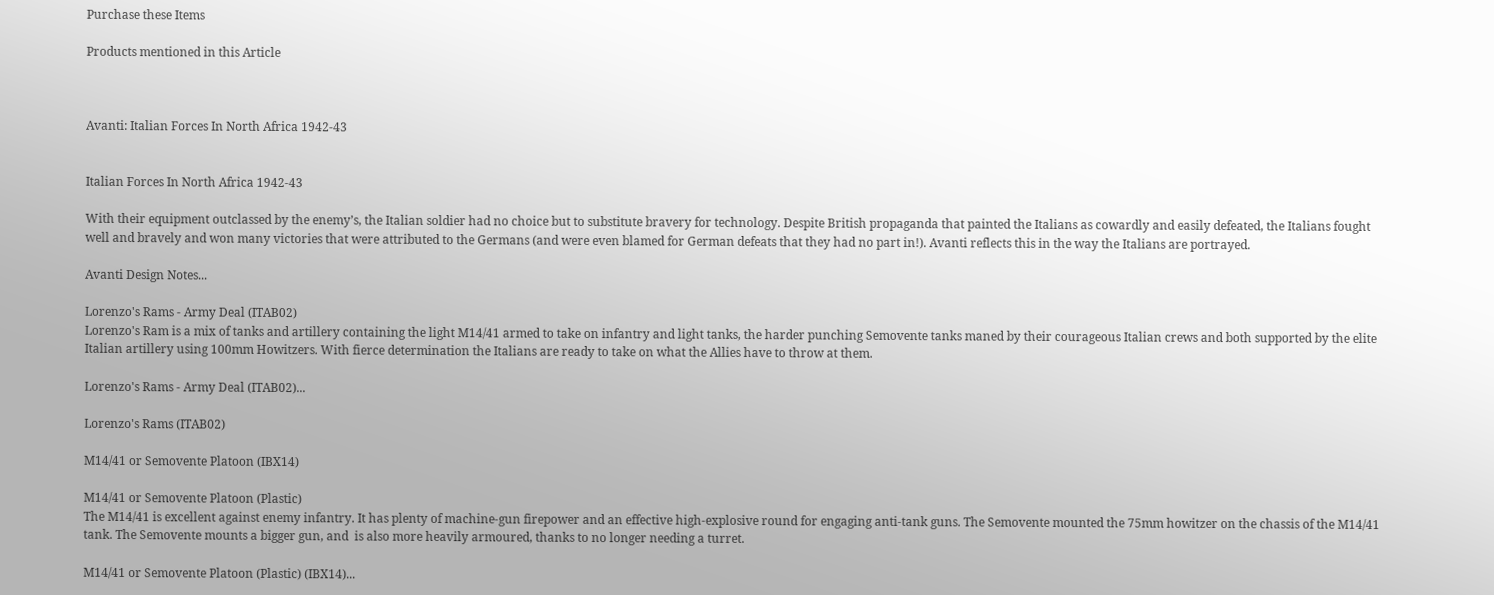Purchase these Items

Products mentioned in this Article



Avanti: Italian Forces In North Africa 1942-43


Italian Forces In North Africa 1942-43

With their equipment outclassed by the enemy’s, the Italian soldier had no choice but to substitute bravery for technology. Despite British propaganda that painted the Italians as cowardly and easily defeated, the Italians fought well and bravely and won many victories that were attributed to the Germans (and were even blamed for German defeats that they had no part in!). Avanti reflects this in the way the Italians are portrayed.

Avanti Design Notes...

Lorenzo's Rams - Army Deal (ITAB02)
Lorenzo's Ram is a mix of tanks and artillery containing the light M14/41 armed to take on infantry and light tanks, the harder punching Semovente tanks maned by their courageous Italian crews and both supported by the elite Italian artillery using 100mm Howitzers. With fierce determination the Italians are ready to take on what the Allies have to throw at them.

Lorenzo's Rams - Army Deal (ITAB02)...

Lorenzo's Rams (ITAB02)

M14/41 or Semovente Platoon (IBX14)

M14/41 or Semovente Platoon (Plastic)
The M14/41 is excellent against enemy infantry. It has plenty of machine-gun firepower and an effective high-explosive round for engaging anti-tank guns. The Semovente mounted the 75mm howitzer on the chassis of the M14/41 tank. The Semovente mounts a bigger gun, and  is also more heavily armoured, thanks to no longer needing a turret.

M14/41 or Semovente Platoon (Plastic) (IBX14)...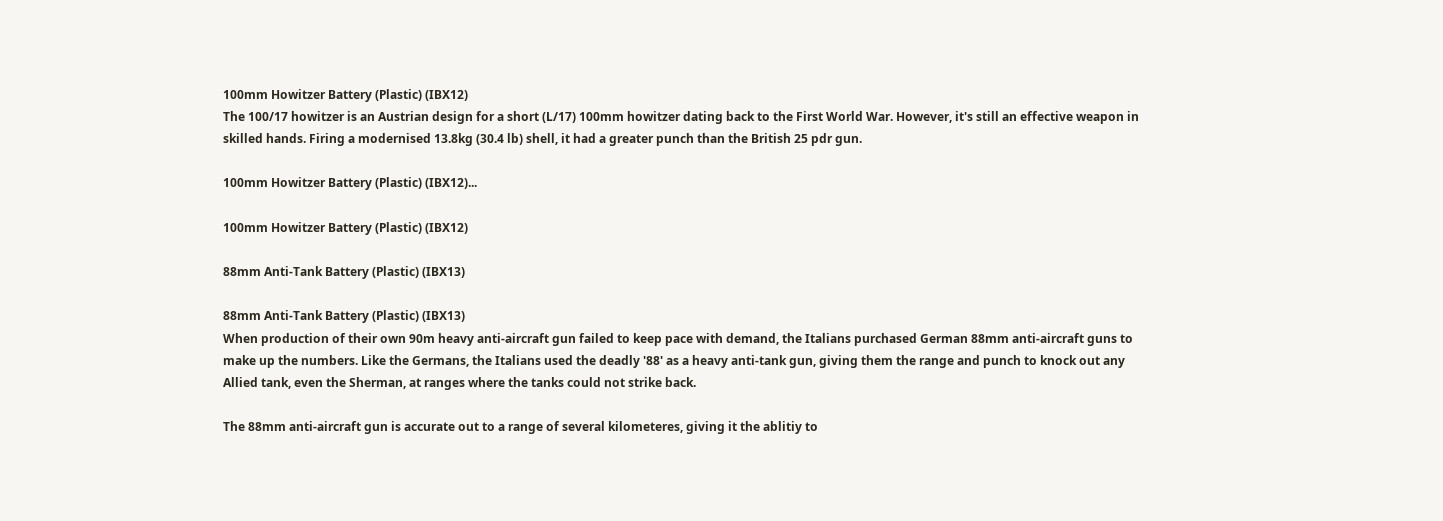100mm Howitzer Battery (Plastic) (IBX12)
The 100/17 howitzer is an Austrian design for a short (L/17) 100mm howitzer dating back to the First World War. However, it's still an effective weapon in skilled hands. Firing a modernised 13.8kg (30.4 lb) shell, it had a greater punch than the British 25 pdr gun.

100mm Howitzer Battery (Plastic) (IBX12)...

100mm Howitzer Battery (Plastic) (IBX12)

88mm Anti-Tank Battery (Plastic) (IBX13)

88mm Anti-Tank Battery (Plastic) (IBX13)
When production of their own 90m heavy anti-aircraft gun failed to keep pace with demand, the Italians purchased German 88mm anti-aircraft guns to make up the numbers. Like the Germans, the Italians used the deadly '88' as a heavy anti-tank gun, giving them the range and punch to knock out any Allied tank, even the Sherman, at ranges where the tanks could not strike back.

The 88mm anti-aircraft gun is accurate out to a range of several kilometeres, giving it the ablitiy to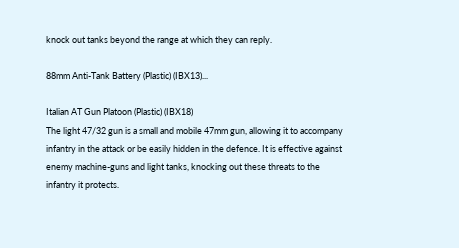knock out tanks beyond the range at which they can reply.

88mm Anti-Tank Battery (Plastic) (IBX13)...

Italian AT Gun Platoon (Plastic) (IBX18)
The light 47/32 gun is a small and mobile 47mm gun, allowing it to accompany infantry in the attack or be easily hidden in the defence. It is effective against enemy machine-guns and light tanks, knocking out these threats to the infantry it protects.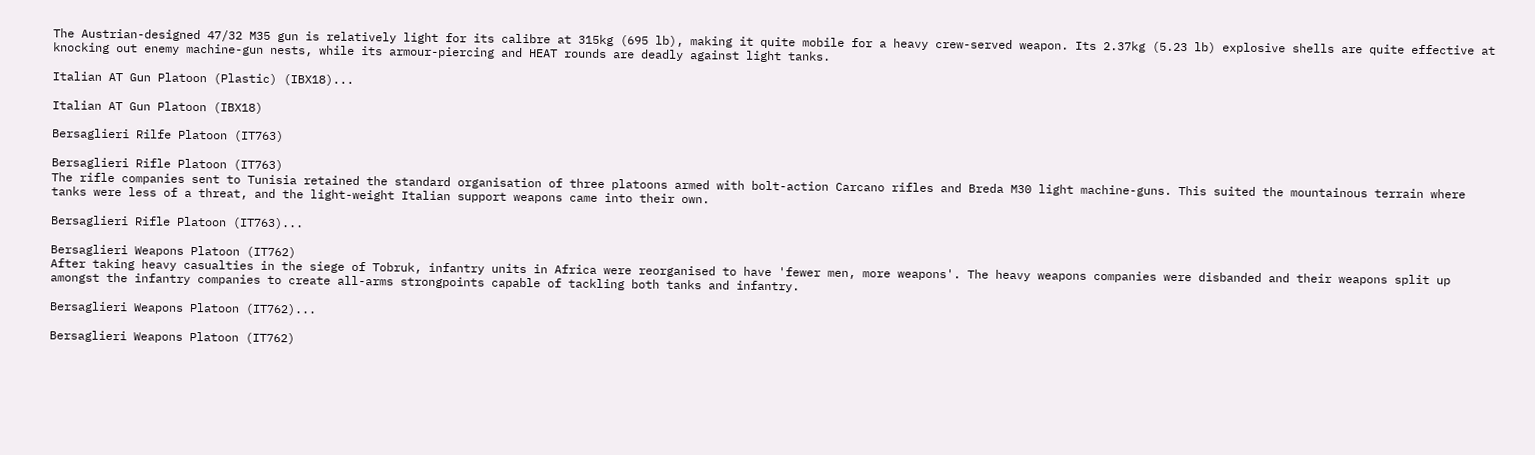The Austrian-designed 47/32 M35 gun is relatively light for its calibre at 315kg (695 lb), making it quite mobile for a heavy crew-served weapon. Its 2.37kg (5.23 lb) explosive shells are quite effective at knocking out enemy machine-gun nests, while its armour-piercing and HEAT rounds are deadly against light tanks.

Italian AT Gun Platoon (Plastic) (IBX18)...

Italian AT Gun Platoon (IBX18)

Bersaglieri Rilfe Platoon (IT763)

Bersaglieri Rifle Platoon (IT763)
The rifle companies sent to Tunisia retained the standard organisation of three platoons armed with bolt-action Carcano rifles and Breda M30 light machine-guns. This suited the mountainous terrain where tanks were less of a threat, and the light-weight Italian support weapons came into their own.

Bersaglieri Rifle Platoon (IT763)...

Bersaglieri Weapons Platoon (IT762)
After taking heavy casualties in the siege of Tobruk, infantry units in Africa were reorganised to have 'fewer men, more weapons'. The heavy weapons companies were disbanded and their weapons split up amongst the infantry companies to create all-arms strongpoints capable of tackling both tanks and infantry.

Bersaglieri Weapons Platoon (IT762)...

Bersaglieri Weapons Platoon (IT762)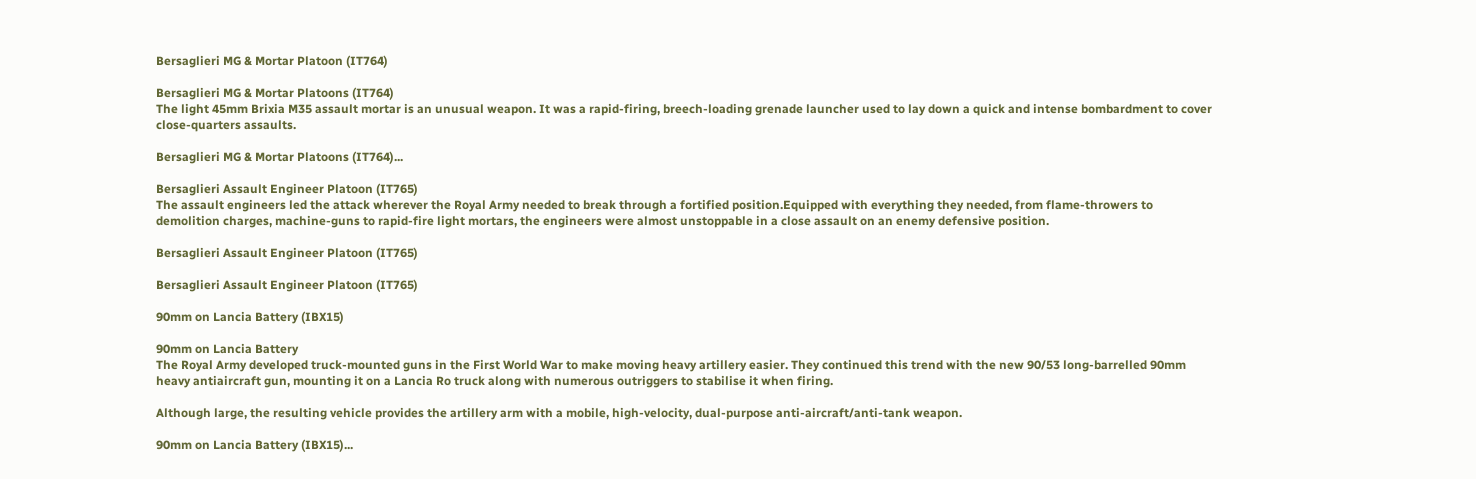Bersaglieri MG & Mortar Platoon (IT764)

Bersaglieri MG & Mortar Platoons (IT764)
The light 45mm Brixia M35 assault mortar is an unusual weapon. It was a rapid-firing, breech-loading grenade launcher used to lay down a quick and intense bombardment to cover close-quarters assaults.

Bersaglieri MG & Mortar Platoons (IT764)...

Bersaglieri Assault Engineer Platoon (IT765)
The assault engineers led the attack wherever the Royal Army needed to break through a fortified position.Equipped with everything they needed, from flame-throwers to demolition charges, machine-guns to rapid-fire light mortars, the engineers were almost unstoppable in a close assault on an enemy defensive position.

Bersaglieri Assault Engineer Platoon (IT765)

Bersaglieri Assault Engineer Platoon (IT765)

90mm on Lancia Battery (IBX15)

90mm on Lancia Battery
The Royal Army developed truck-mounted guns in the First World War to make moving heavy artillery easier. They continued this trend with the new 90/53 long-barrelled 90mm heavy antiaircraft gun, mounting it on a Lancia Ro truck along with numerous outriggers to stabilise it when firing.

Although large, the resulting vehicle provides the artillery arm with a mobile, high-velocity, dual-purpose anti-aircraft/anti-tank weapon.

90mm on Lancia Battery (IBX15)...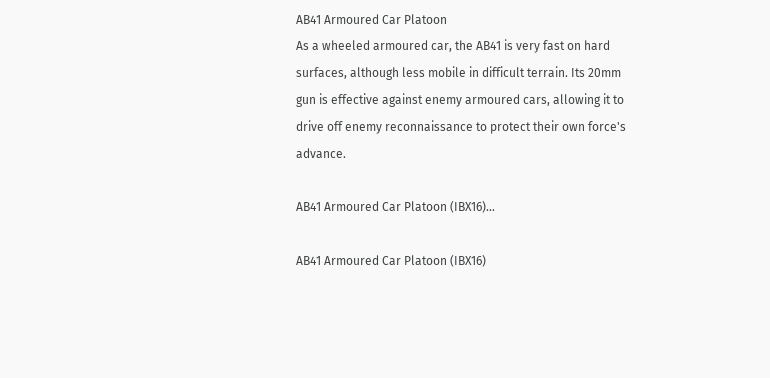AB41 Armoured Car Platoon
As a wheeled armoured car, the AB41 is very fast on hard surfaces, although less mobile in difficult terrain. Its 20mm gun is effective against enemy armoured cars, allowing it to drive off enemy reconnaissance to protect their own force's advance.

AB41 Armoured Car Platoon (IBX16)...

AB41 Armoured Car Platoon (IBX16)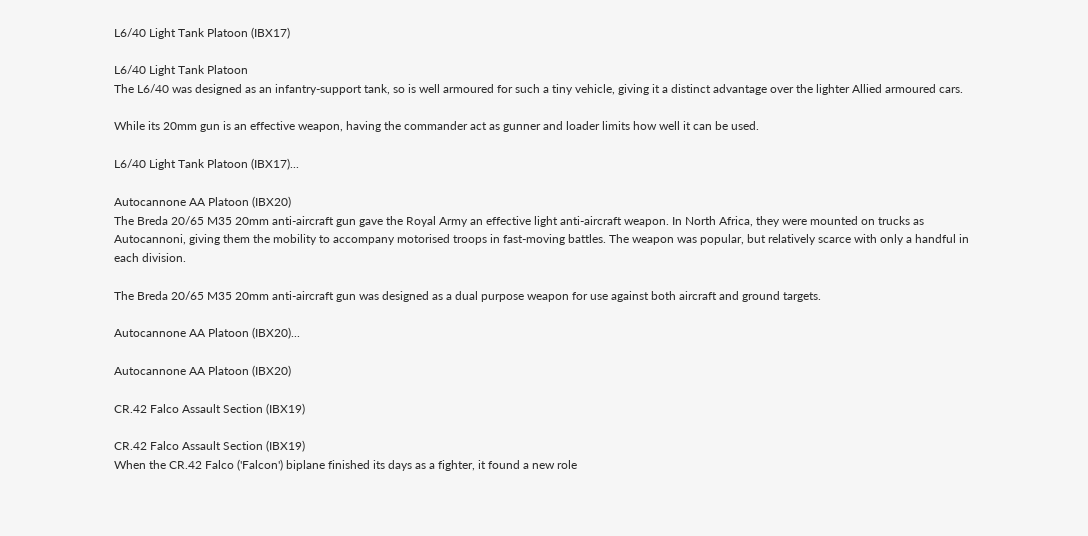L6/40 Light Tank Platoon (IBX17)

L6/40 Light Tank Platoon
The L6/40 was designed as an infantry-support tank, so is well armoured for such a tiny vehicle, giving it a distinct advantage over the lighter Allied armoured cars.

While its 20mm gun is an effective weapon, having the commander act as gunner and loader limits how well it can be used.

L6/40 Light Tank Platoon (IBX17)...

Autocannone AA Platoon (IBX20)
The Breda 20/65 M35 20mm anti-aircraft gun gave the Royal Army an effective light anti-aircraft weapon. In North Africa, they were mounted on trucks as Autocannoni, giving them the mobility to accompany motorised troops in fast-moving battles. The weapon was popular, but relatively scarce with only a handful in each division.

The Breda 20/65 M35 20mm anti-aircraft gun was designed as a dual purpose weapon for use against both aircraft and ground targets.

Autocannone AA Platoon (IBX20)...

Autocannone AA Platoon (IBX20)

CR.42 Falco Assault Section (IBX19)

CR.42 Falco Assault Section (IBX19)
When the CR.42 Falco ('Falcon') biplane finished its days as a fighter, it found a new role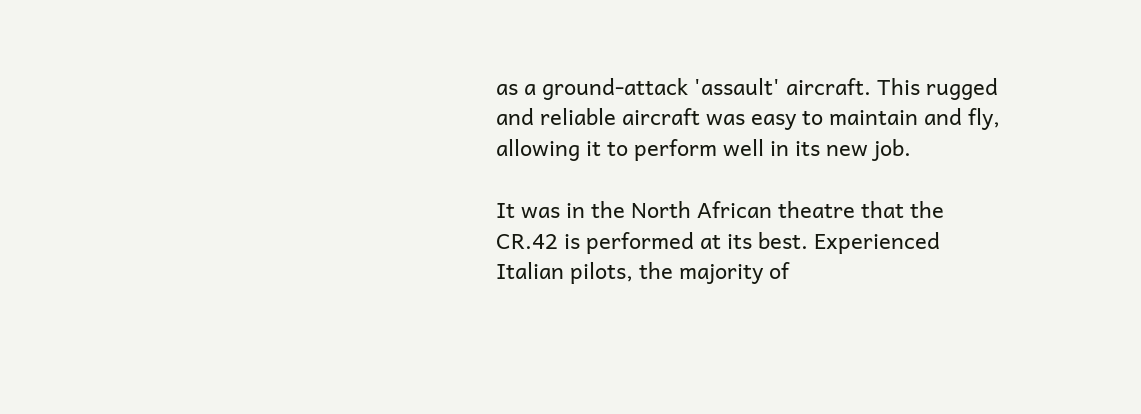as a ground-attack 'assault' aircraft. This rugged and reliable aircraft was easy to maintain and fly, allowing it to perform well in its new job.

It was in the North African theatre that the CR.42 is performed at its best. Experienced Italian pilots, the majority of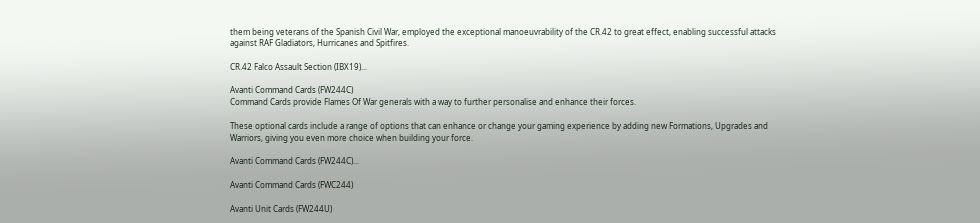them being veterans of the Spanish Civil War, employed the exceptional manoeuvrability of the CR.42 to great effect, enabling successful attacks against RAF Gladiators, Hurricanes and Spitfires.

CR.42 Falco Assault Section (IBX19)...

Avanti Command Cards (FW244C)
Command Cards provide Flames Of War generals with a way to further personalise and enhance their forces.

These optional cards include a range of options that can enhance or change your gaming experience by adding new Formations, Upgrades and Warriors, giving you even more choice when building your force.

Avanti Command Cards (FW244C)...

Avanti Command Cards (FWC244)

Avanti Unit Cards (FW244U)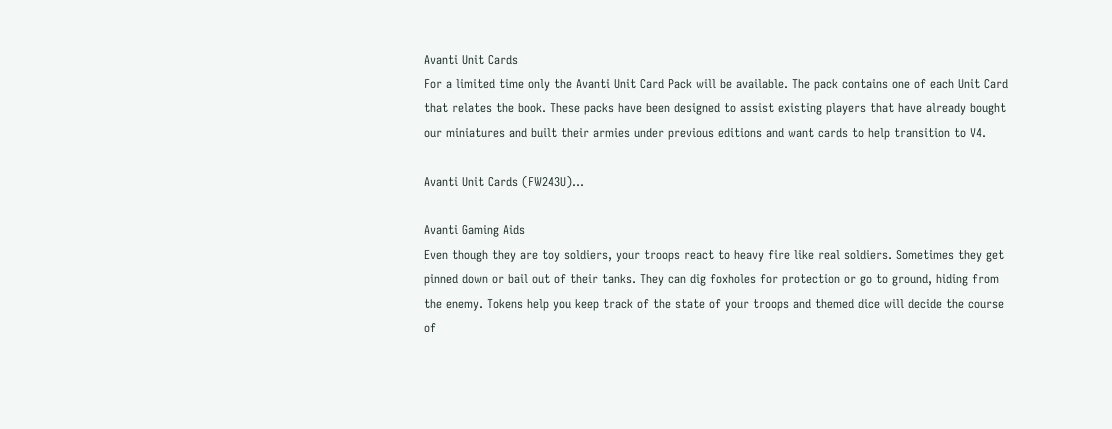Avanti Unit Cards
For a limited time only the Avanti Unit Card Pack will be available. The pack contains one of each Unit Card that relates the book. These packs have been designed to assist existing players that have already bought our miniatures and built their armies under previous editions and want cards to help transition to V4.

Avanti Unit Cards (FW243U)...

Avanti Gaming Aids
Even though they are toy soldiers, your troops react to heavy fire like real soldiers. Sometimes they get pinned down or bail out of their tanks. They can dig foxholes for protection or go to ground, hiding from the enemy. Tokens help you keep track of the state of your troops and themed dice will decide the course of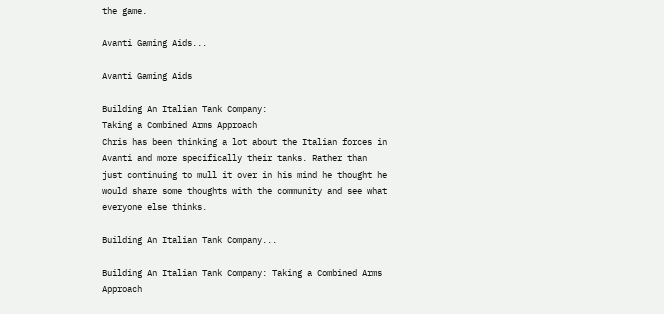the game.

Avanti Gaming Aids...

Avanti Gaming Aids

Building An Italian Tank Company:
Taking a Combined Arms Approach
Chris has been thinking a lot about the Italian forces in Avanti and more specifically their tanks. Rather than just continuing to mull it over in his mind he thought he would share some thoughts with the community and see what everyone else thinks.

Building An Italian Tank Company...

Building An Italian Tank Company: Taking a Combined Arms Approach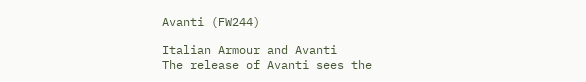Avanti (FW244)

Italian Armour and Avanti
The release of Avanti sees the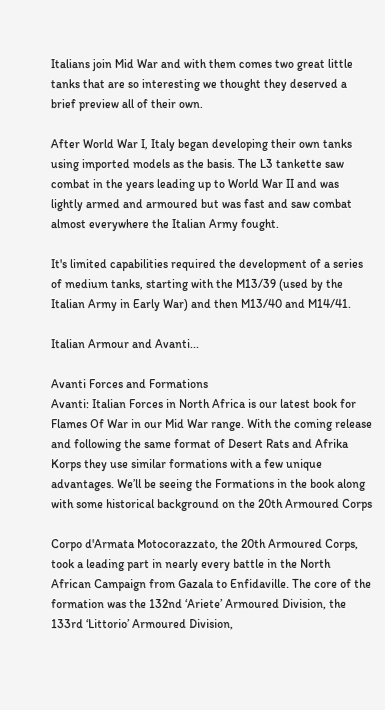Italians join Mid War and with them comes two great little tanks that are so interesting we thought they deserved a brief preview all of their own.

After World War I, Italy began developing their own tanks using imported models as the basis. The L3 tankette saw combat in the years leading up to World War II and was lightly armed and armoured but was fast and saw combat almost everywhere the Italian Army fought.

It's limited capabilities required the development of a series of medium tanks, starting with the M13/39 (used by the Italian Army in Early War) and then M13/40 and M14/41.

Italian Armour and Avanti...

Avanti Forces and Formations
Avanti: Italian Forces in North Africa is our latest book for Flames Of War in our Mid War range. With the coming release and following the same format of Desert Rats and Afrika Korps they use similar formations with a few unique advantages. We’ll be seeing the Formations in the book along with some historical background on the 20th Armoured Corps

Corpo d'Armata Motocorazzato, the 20th Armoured Corps, took a leading part in nearly every battle in the North African Campaign from Gazala to Enfidaville. The core of the formation was the 132nd ‘Ariete’ Armoured Division, the 133rd ‘Littorio’ Armoured Division,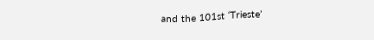and the 101st ‘Trieste’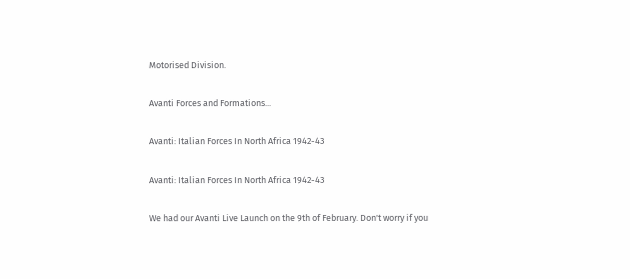Motorised Division.

Avanti Forces and Formations...

Avanti: Italian Forces In North Africa 1942-43

Avanti: Italian Forces In North Africa 1942-43

We had our Avanti Live Launch on the 9th of February. Don't worry if you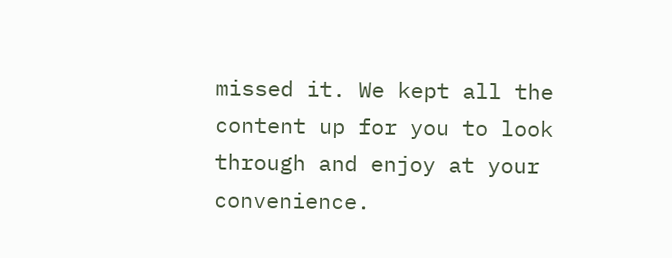missed it. We kept all the content up for you to look through and enjoy at your convenience.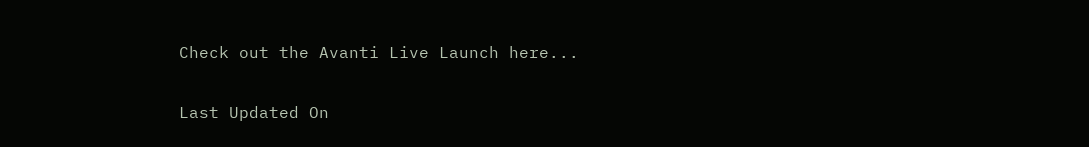Check out the Avanti Live Launch here...

Last Updated On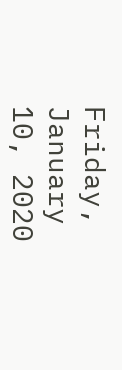Friday, January 10, 2020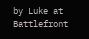by Luke at Battlefront